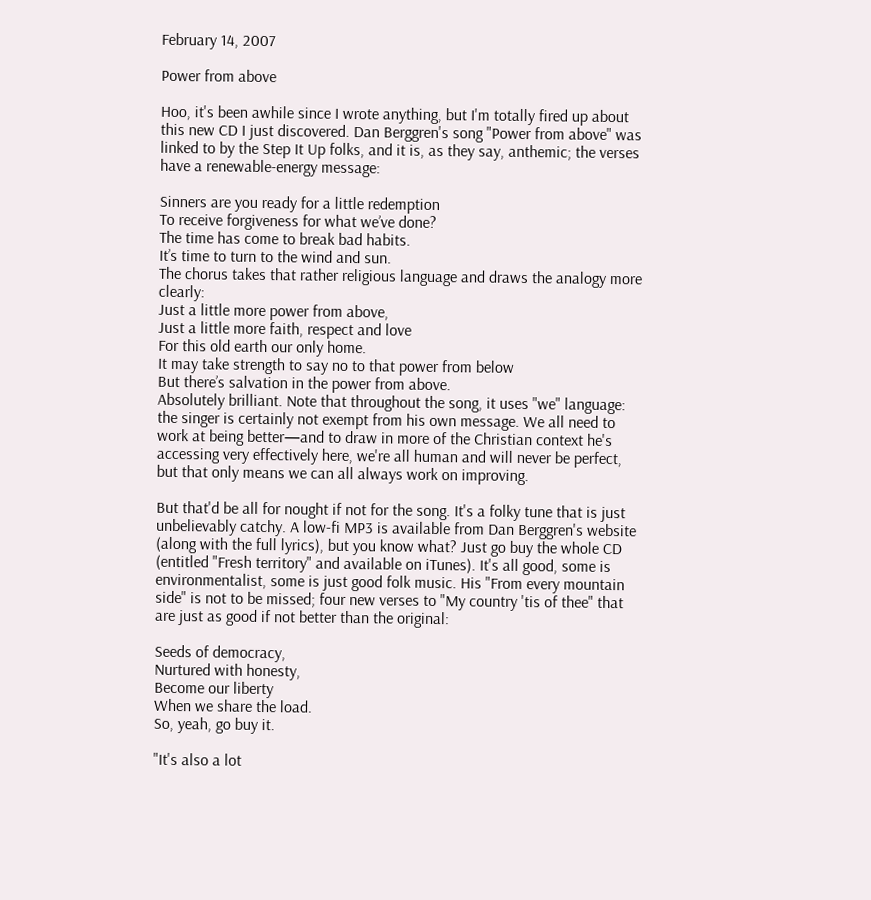February 14, 2007

Power from above

Hoo, it's been awhile since I wrote anything, but I'm totally fired up about this new CD I just discovered. Dan Berggren's song "Power from above" was linked to by the Step It Up folks, and it is, as they say, anthemic; the verses have a renewable-energy message:

Sinners are you ready for a little redemption
To receive forgiveness for what we’ve done?
The time has come to break bad habits.
It’s time to turn to the wind and sun.
The chorus takes that rather religious language and draws the analogy more clearly:
Just a little more power from above,
Just a little more faith, respect and love
For this old earth our only home.
It may take strength to say no to that power from below
But there’s salvation in the power from above.
Absolutely brilliant. Note that throughout the song, it uses "we" language: the singer is certainly not exempt from his own message. We all need to work at being better—and to draw in more of the Christian context he's accessing very effectively here, we're all human and will never be perfect, but that only means we can all always work on improving.

But that'd be all for nought if not for the song. It's a folky tune that is just unbelievably catchy. A low-fi MP3 is available from Dan Berggren's website (along with the full lyrics), but you know what? Just go buy the whole CD (entitled "Fresh territory" and available on iTunes). It's all good, some is environmentalist, some is just good folk music. His "From every mountain side" is not to be missed; four new verses to "My country 'tis of thee" that are just as good if not better than the original:

Seeds of democracy,
Nurtured with honesty,
Become our liberty
When we share the load.
So, yeah, go buy it.

"It's also a lot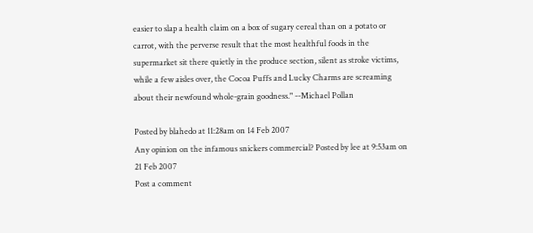easier to slap a health claim on a box of sugary cereal than on a potato or carrot, with the perverse result that the most healthful foods in the supermarket sit there quietly in the produce section, silent as stroke victims, while a few aisles over, the Cocoa Puffs and Lucky Charms are screaming about their newfound whole-grain goodness." --Michael Pollan

Posted by blahedo at 11:28am on 14 Feb 2007
Any opinion on the infamous snickers commercial? Posted by lee at 9:53am on 21 Feb 2007
Post a comment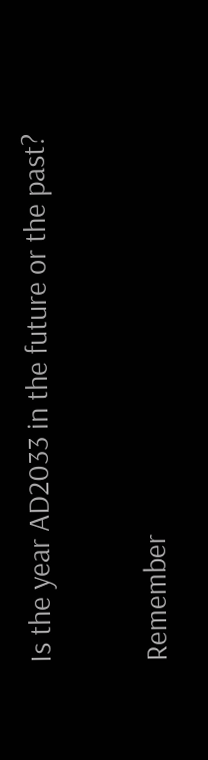Is the year AD2033 in the future or the past?

Remember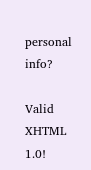personal info?

Valid XHTML 1.0!